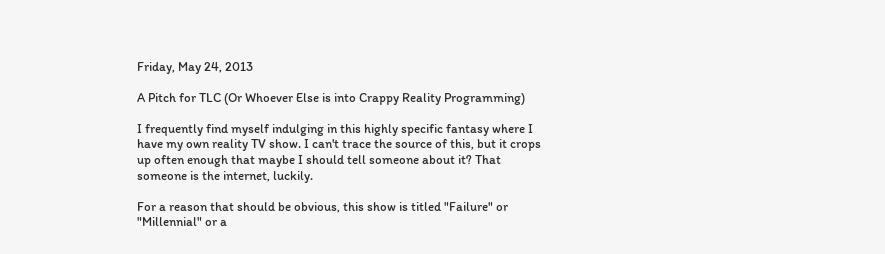Friday, May 24, 2013

A Pitch for TLC (Or Whoever Else is into Crappy Reality Programming)

I frequently find myself indulging in this highly specific fantasy where I have my own reality TV show. I can't trace the source of this, but it crops up often enough that maybe I should tell someone about it? That someone is the internet, luckily.

For a reason that should be obvious, this show is titled "Failure" or "Millennial" or a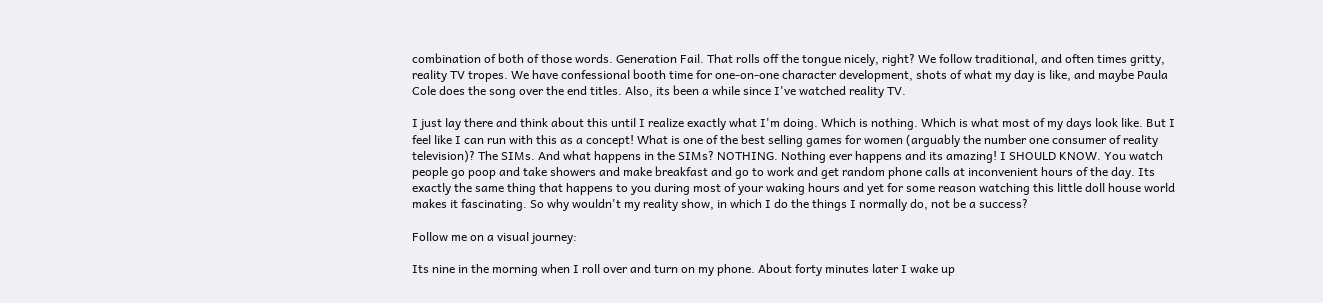combination of both of those words. Generation Fail. That rolls off the tongue nicely, right? We follow traditional, and often times gritty, reality TV tropes. We have confessional booth time for one-on-one character development, shots of what my day is like, and maybe Paula Cole does the song over the end titles. Also, its been a while since I've watched reality TV.

I just lay there and think about this until I realize exactly what I'm doing. Which is nothing. Which is what most of my days look like. But I feel like I can run with this as a concept! What is one of the best selling games for women (arguably the number one consumer of reality television)? The SIMs. And what happens in the SIMs? NOTHING. Nothing ever happens and its amazing! I SHOULD KNOW. You watch people go poop and take showers and make breakfast and go to work and get random phone calls at inconvenient hours of the day. Its exactly the same thing that happens to you during most of your waking hours and yet for some reason watching this little doll house world makes it fascinating. So why wouldn't my reality show, in which I do the things I normally do, not be a success?

Follow me on a visual journey:

Its nine in the morning when I roll over and turn on my phone. About forty minutes later I wake up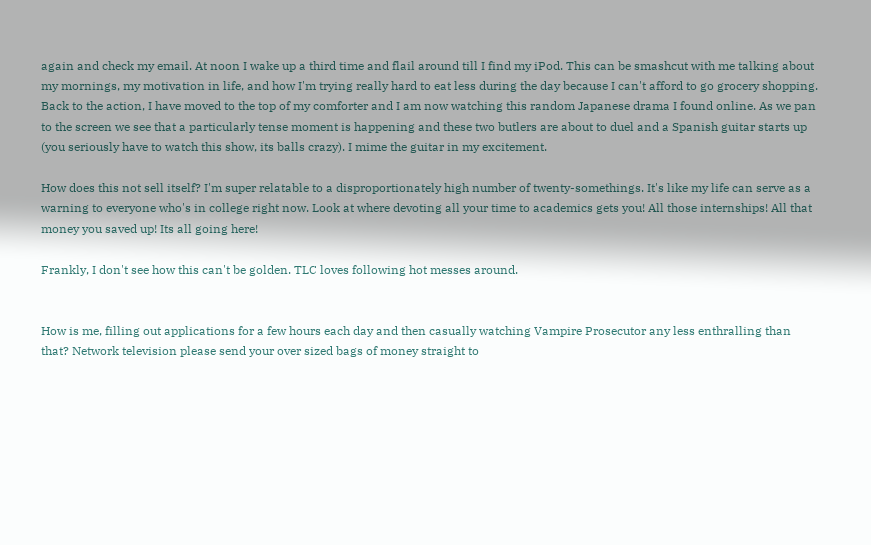again and check my email. At noon I wake up a third time and flail around till I find my iPod. This can be smashcut with me talking about my mornings, my motivation in life, and how I'm trying really hard to eat less during the day because I can't afford to go grocery shopping. Back to the action, I have moved to the top of my comforter and I am now watching this random Japanese drama I found online. As we pan to the screen we see that a particularly tense moment is happening and these two butlers are about to duel and a Spanish guitar starts up (you seriously have to watch this show, its balls crazy). I mime the guitar in my excitement.

How does this not sell itself? I'm super relatable to a disproportionately high number of twenty-somethings. It's like my life can serve as a warning to everyone who's in college right now. Look at where devoting all your time to academics gets you! All those internships! All that money you saved up! Its all going here!

Frankly, I don't see how this can't be golden. TLC loves following hot messes around.


How is me, filling out applications for a few hours each day and then casually watching Vampire Prosecutor any less enthralling than that? Network television please send your over sized bags of money straight to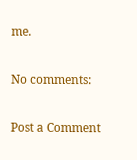me.

No comments:

Post a Comment